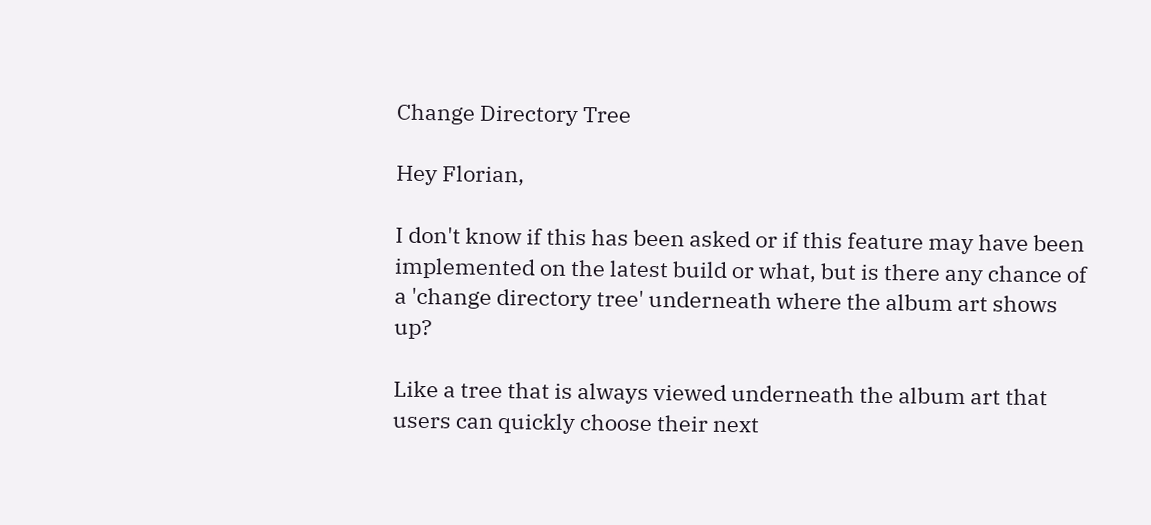Change Directory Tree

Hey Florian,

I don't know if this has been asked or if this feature may have been implemented on the latest build or what, but is there any chance of a 'change directory tree' underneath where the album art shows up?

Like a tree that is always viewed underneath the album art that users can quickly choose their next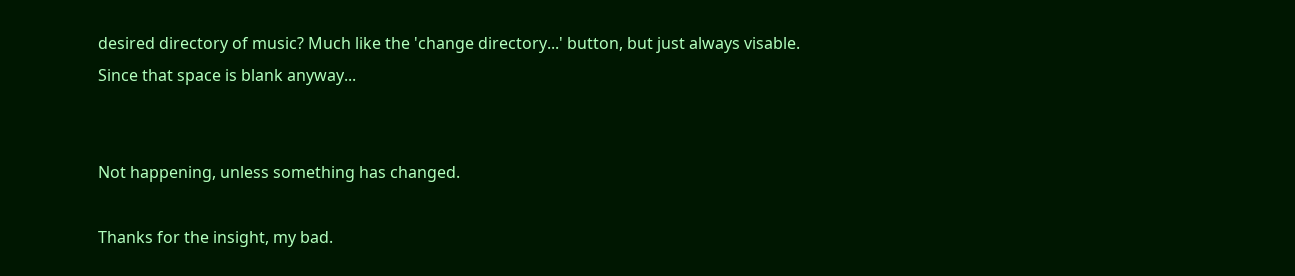desired directory of music? Much like the 'change directory...' button, but just always visable.
Since that space is blank anyway...


Not happening, unless something has changed.

Thanks for the insight, my bad.